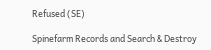Refused (SE)

Spinefarm Records and Search & Destroy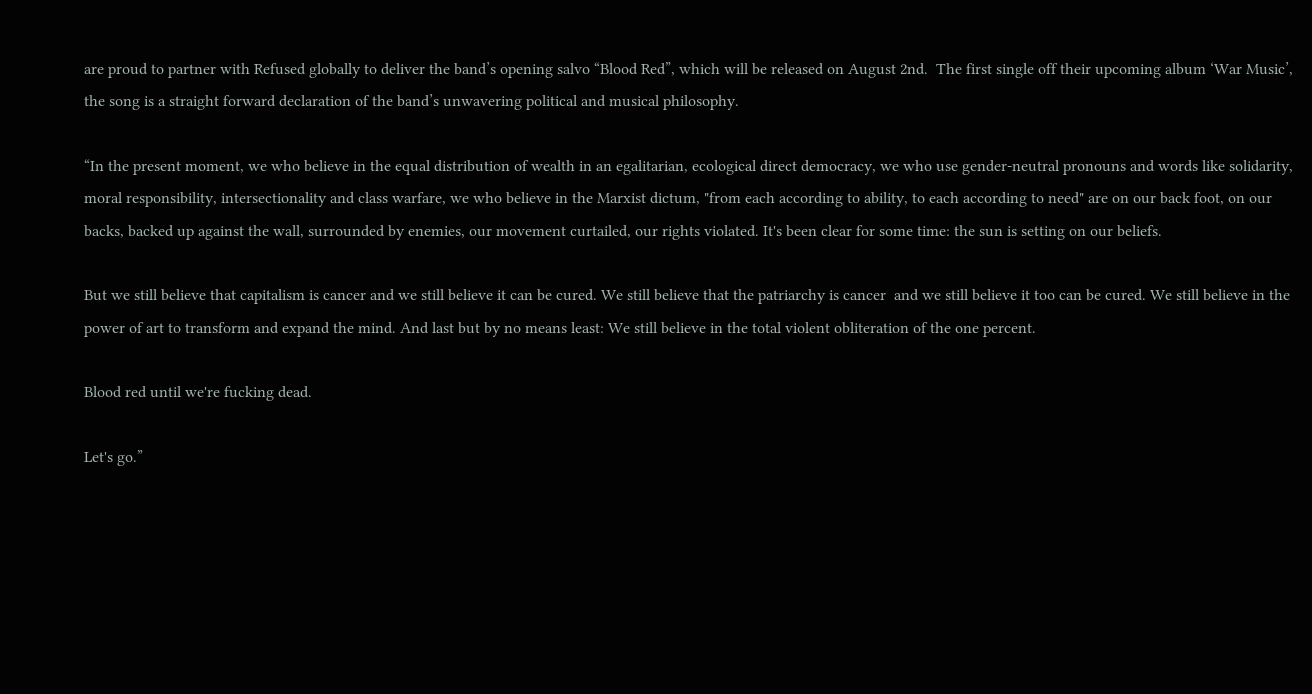are proud to partner with Refused globally to deliver the band’s opening salvo “Blood Red”, which will be released on August 2nd.  The first single off their upcoming album ‘War Music’, the song is a straight forward declaration of the band’s unwavering political and musical philosophy.

“In the present moment, we who believe in the equal distribution of wealth in an egalitarian, ecological direct democracy, we who use gender-neutral pronouns and words like solidarity, moral responsibility, intersectionality and class warfare, we who believe in the Marxist dictum, "from each according to ability, to each according to need" are on our back foot, on our backs, backed up against the wall, surrounded by enemies, our movement curtailed, our rights violated. It's been clear for some time: the sun is setting on our beliefs.

But we still believe that capitalism is cancer and we still believe it can be cured. We still believe that the patriarchy is cancer  and we still believe it too can be cured. We still believe in the power of art to transform and expand the mind. And last but by no means least: We still believe in the total violent obliteration of the one percent.

Blood red until we're fucking dead.

Let's go.”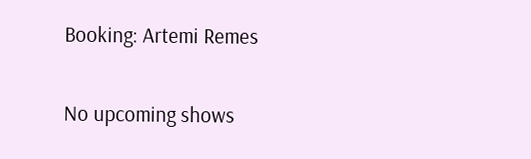Booking: Artemi Remes

No upcoming shows